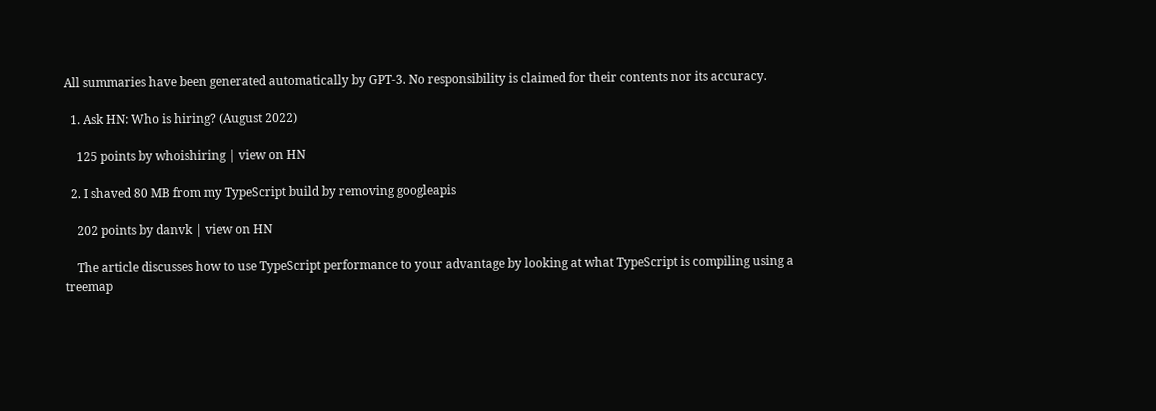All summaries have been generated automatically by GPT-3. No responsibility is claimed for their contents nor its accuracy.

  1. Ask HN: Who is hiring? (August 2022)

    125 points by whoishiring | view on HN

  2. I shaved 80 MB from my TypeScript build by removing googleapis

    202 points by danvk | view on HN

    The article discusses how to use TypeScript performance to your advantage by looking at what TypeScript is compiling using a treemap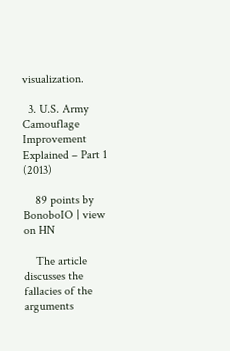visualization.

  3. U.S. Army Camouflage Improvement Explained – Part 1 (2013)

    89 points by BonoboIO | view on HN

    The article discusses the fallacies of the arguments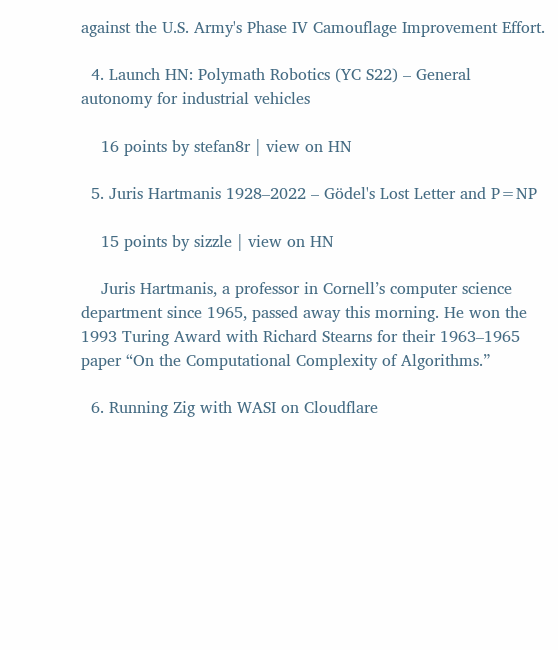against the U.S. Army's Phase IV Camouflage Improvement Effort.

  4. Launch HN: Polymath Robotics (YC S22) – General autonomy for industrial vehicles

    16 points by stefan8r | view on HN

  5. Juris Hartmanis 1928–2022 – Gödel's Lost Letter and P=NP

    15 points by sizzle | view on HN

    Juris Hartmanis, a professor in Cornell’s computer science department since 1965, passed away this morning. He won the 1993 Turing Award with Richard Stearns for their 1963–1965 paper “On the Computational Complexity of Algorithms.”

  6. Running Zig with WASI on Cloudflare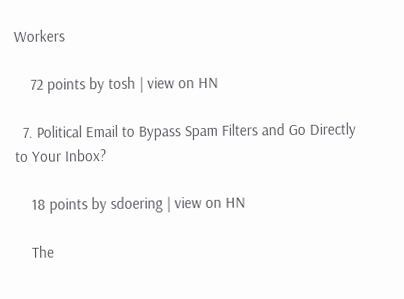Workers

    72 points by tosh | view on HN

  7. Political Email to Bypass Spam Filters and Go Directly to Your Inbox?

    18 points by sdoering | view on HN

    The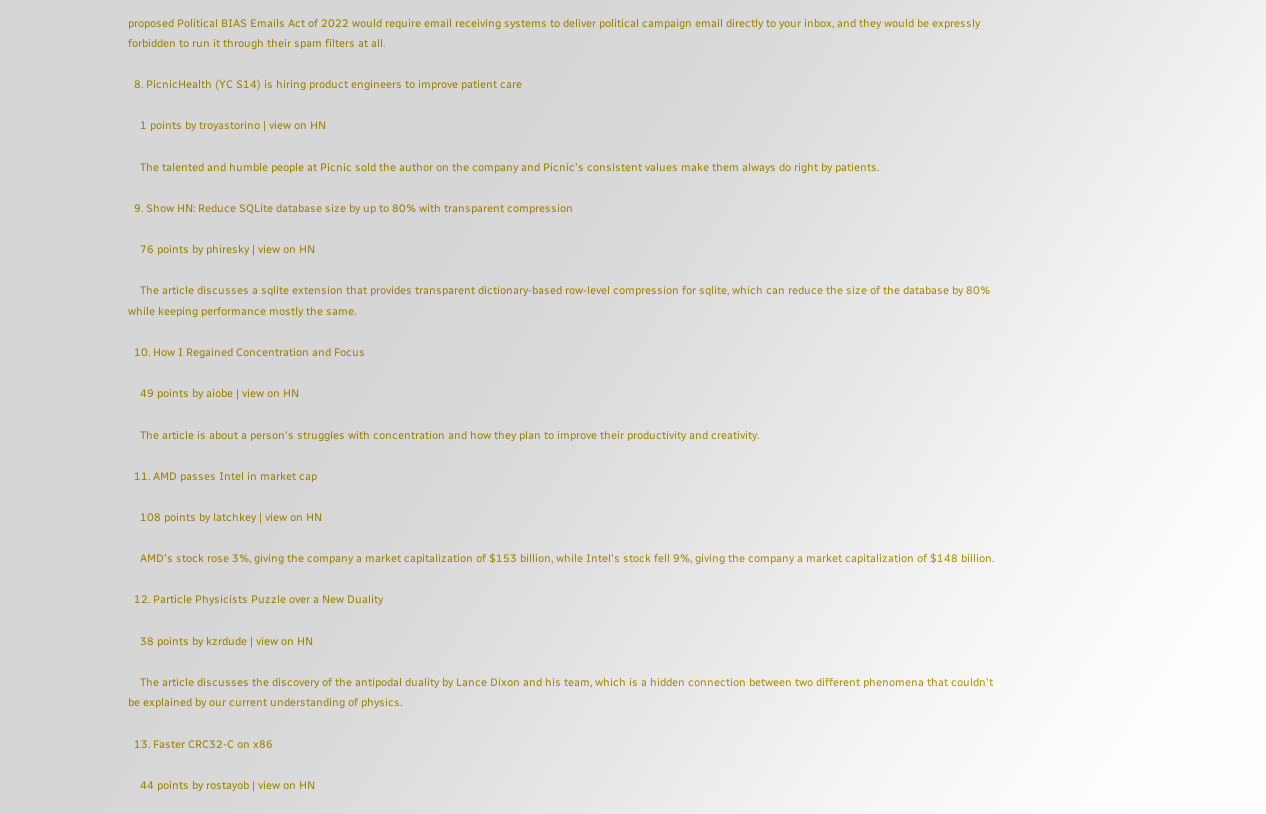proposed Political BIAS Emails Act of 2022 would require email receiving systems to deliver political campaign email directly to your inbox, and they would be expressly forbidden to run it through their spam filters at all.

  8. PicnicHealth (YC S14) is hiring product engineers to improve patient care

    1 points by troyastorino | view on HN

    The talented and humble people at Picnic sold the author on the company and Picnic's consistent values make them always do right by patients.

  9. Show HN: Reduce SQLite database size by up to 80% with transparent compression

    76 points by phiresky | view on HN

    The article discusses a sqlite extension that provides transparent dictionary-based row-level compression for sqlite, which can reduce the size of the database by 80% while keeping performance mostly the same.

  10. How I Regained Concentration and Focus

    49 points by aiobe | view on HN

    The article is about a person's struggles with concentration and how they plan to improve their productivity and creativity.

  11. AMD passes Intel in market cap

    108 points by latchkey | view on HN

    AMD's stock rose 3%, giving the company a market capitalization of $153 billion, while Intel's stock fell 9%, giving the company a market capitalization of $148 billion.

  12. Particle Physicists Puzzle over a New Duality

    38 points by kzrdude | view on HN

    The article discusses the discovery of the antipodal duality by Lance Dixon and his team, which is a hidden connection between two different phenomena that couldn't be explained by our current understanding of physics.

  13. Faster CRC32-C on x86

    44 points by rostayob | view on HN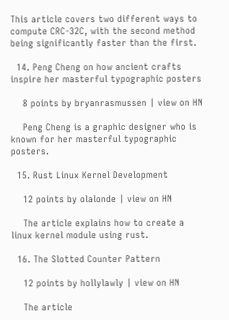This article covers two different ways to compute CRC-32C, with the second method being significantly faster than the first.

  14. Peng Cheng on how ancient crafts inspire her masterful typographic posters

    8 points by bryanrasmussen | view on HN

    Peng Cheng is a graphic designer who is known for her masterful typographic posters.

  15. Rust Linux Kernel Development

    12 points by olalonde | view on HN

    The article explains how to create a linux kernel module using rust.

  16. The Slotted Counter Pattern

    12 points by hollylawly | view on HN

    The article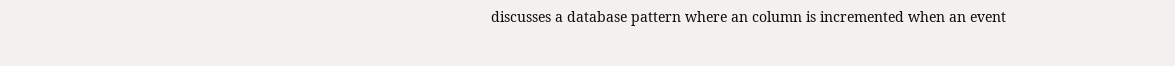discusses a database pattern where an column is incremented when an event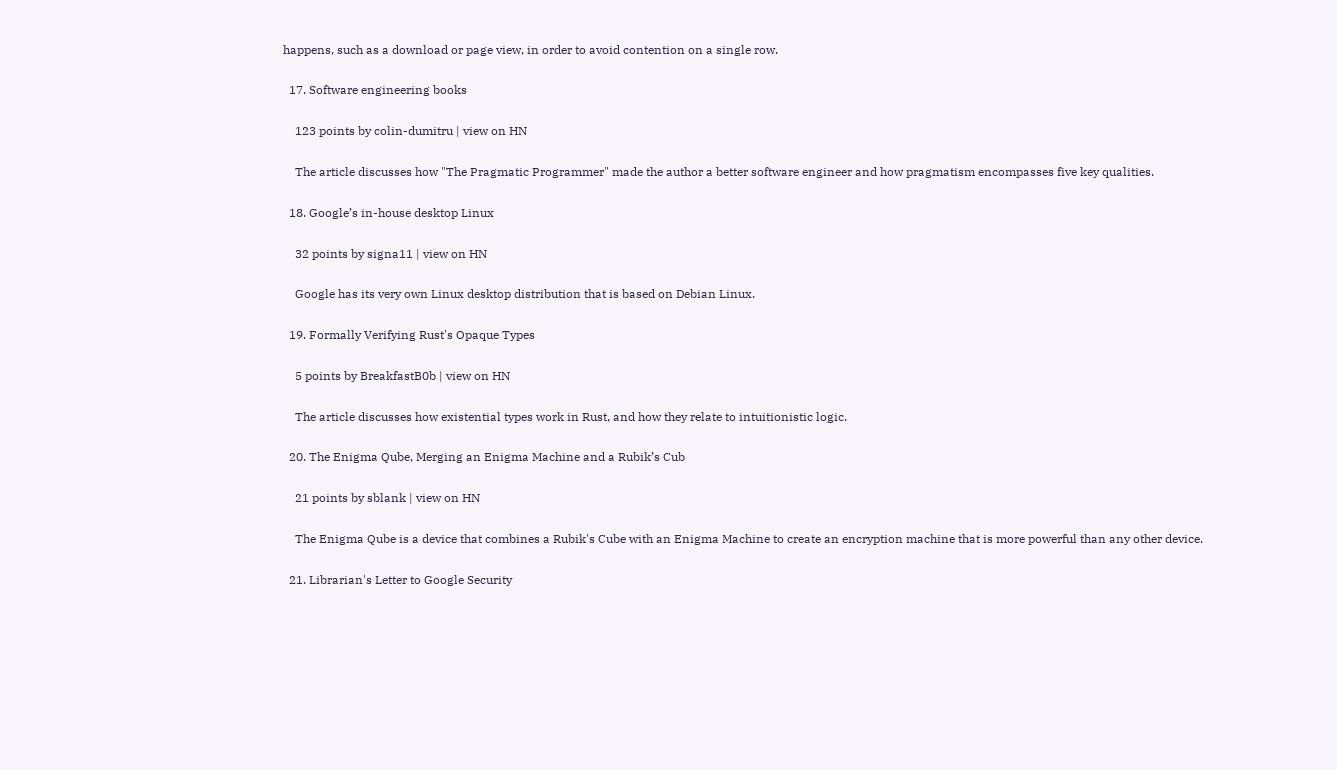happens, such as a download or page view, in order to avoid contention on a single row.

  17. Software engineering books

    123 points by colin-dumitru | view on HN

    The article discusses how "The Pragmatic Programmer" made the author a better software engineer and how pragmatism encompasses five key qualities.

  18. Google’s in-house desktop Linux

    32 points by signa11 | view on HN

    Google has its very own Linux desktop distribution that is based on Debian Linux.

  19. Formally Verifying Rust's Opaque Types

    5 points by BreakfastB0b | view on HN

    The article discusses how existential types work in Rust, and how they relate to intuitionistic logic.

  20. The Enigma Qube, Merging an Enigma Machine and a Rubik’s Cub

    21 points by sblank | view on HN

    The Enigma Qube is a device that combines a Rubik's Cube with an Enigma Machine to create an encryption machine that is more powerful than any other device.

  21. Librarian's Letter to Google Security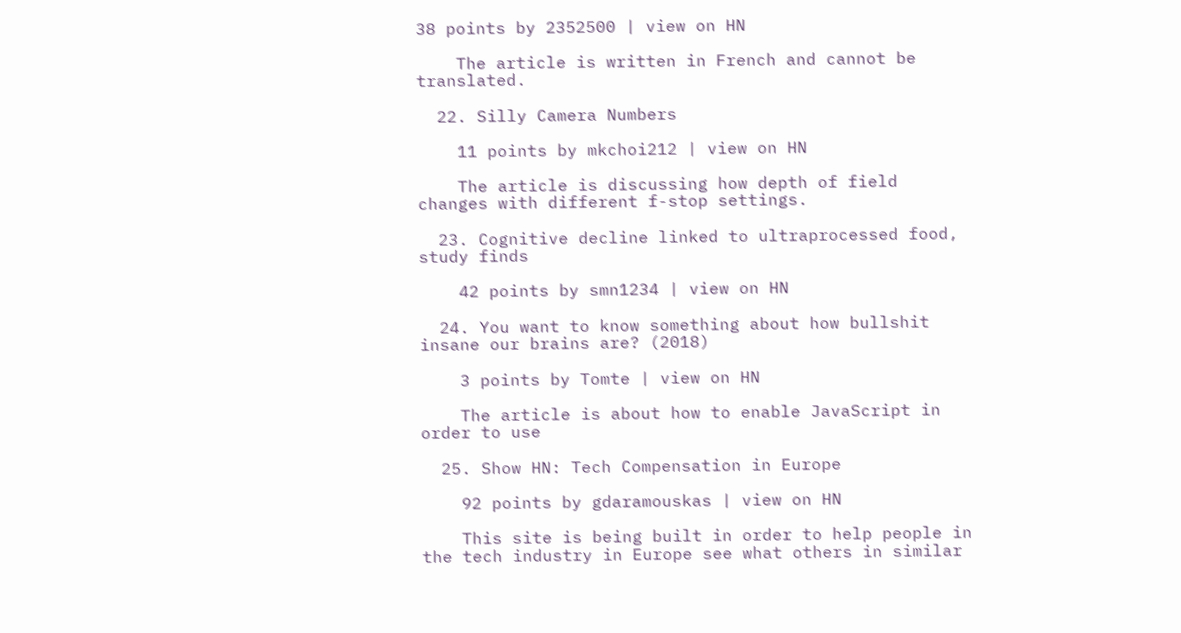38 points by 2352500 | view on HN

    The article is written in French and cannot be translated.

  22. Silly Camera Numbers

    11 points by mkchoi212 | view on HN

    The article is discussing how depth of field changes with different f-stop settings.

  23. Cognitive decline linked to ultraprocessed food, study finds

    42 points by smn1234 | view on HN

  24. You want to know something about how bullshit insane our brains are? (2018)

    3 points by Tomte | view on HN

    The article is about how to enable JavaScript in order to use

  25. Show HN: Tech Compensation in Europe

    92 points by gdaramouskas | view on HN

    This site is being built in order to help people in the tech industry in Europe see what others in similar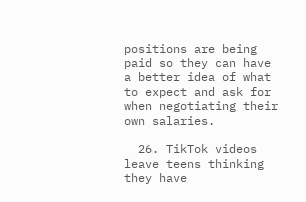positions are being paid so they can have a better idea of what to expect and ask for when negotiating their own salaries.

  26. TikTok videos leave teens thinking they have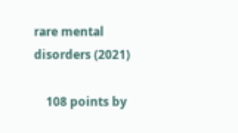rare mental disorders (2021)

    108 points by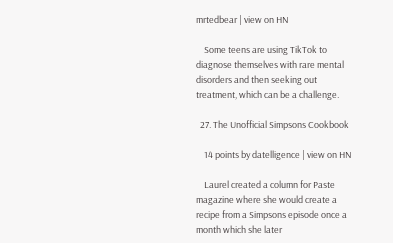mrtedbear | view on HN

    Some teens are using TikTok to diagnose themselves with rare mental disorders and then seeking out treatment, which can be a challenge.

  27. The Unofficial Simpsons Cookbook

    14 points by datelligence | view on HN

    Laurel created a column for Paste magazine where she would create a recipe from a Simpsons episode once a month which she later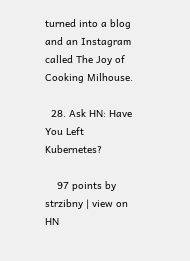turned into a blog and an Instagram called The Joy of Cooking Milhouse.

  28. Ask HN: Have You Left Kubernetes?

    97 points by strzibny | view on HN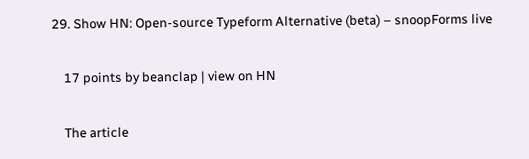29. Show HN: Open-source Typeform Alternative (beta) – snoopForms live

    17 points by beanclap | view on HN

    The article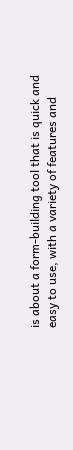is about a form-building tool that is quick and easy to use, with a variety of features and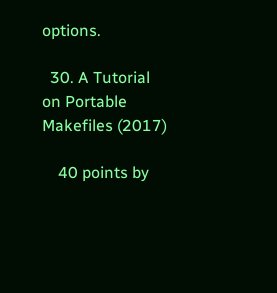options.

  30. A Tutorial on Portable Makefiles (2017)

    40 points by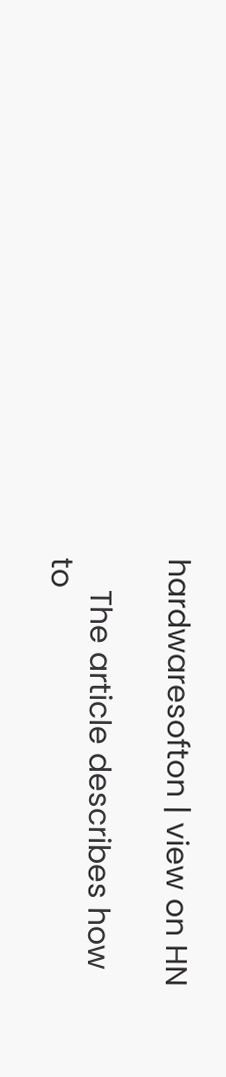hardwaresofton | view on HN

    The article describes how to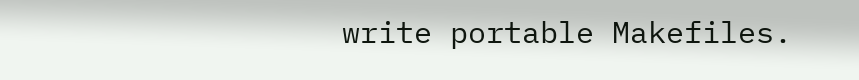write portable Makefiles.